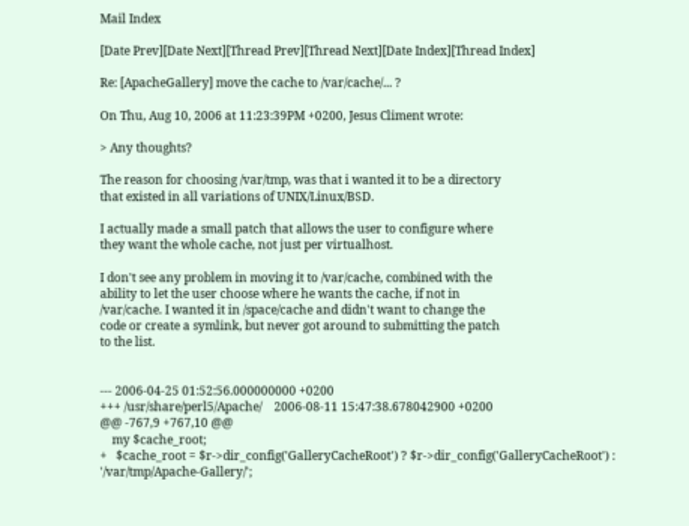Mail Index

[Date Prev][Date Next][Thread Prev][Thread Next][Date Index][Thread Index]

Re: [ApacheGallery] move the cache to /var/cache/... ?

On Thu, Aug 10, 2006 at 11:23:39PM +0200, Jesus Climent wrote:

> Any thoughts?

The reason for choosing /var/tmp, was that i wanted it to be a directory
that existed in all variations of UNIX/Linux/BSD.

I actually made a small patch that allows the user to configure where
they want the whole cache, not just per virtualhost.

I don't see any problem in moving it to /var/cache, combined with the
ability to let the user choose where he wants the cache, if not in
/var/cache. I wanted it in /space/cache and didn't want to change the
code or create a symlink, but never got around to submitting the patch
to the list.


--- 2006-04-25 01:52:56.000000000 +0200
+++ /usr/share/perl5/Apache/    2006-08-11 15:47:38.678042900 +0200
@@ -767,9 +767,10 @@
    my $cache_root;
+   $cache_root = $r->dir_config('GalleryCacheRoot') ? $r->dir_config('GalleryCacheRoot') : '/var/tmp/Apache-Gallery/';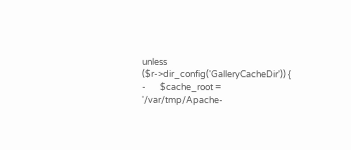unless ($r->dir_config('GalleryCacheDir')) {
-       $cache_root = '/var/tmp/Apache-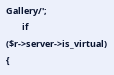Gallery/';
        if ($r->server->is_virtual) {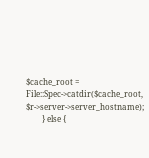$cache_root = File::Spec->catdir($cache_root, $r->server->server_hostname);
        } else {